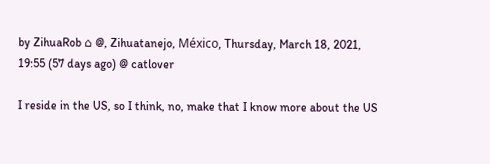by ZihuaRob ⌂ @, Zihuatanejo, México, Thursday, March 18, 2021, 19:55 (57 days ago) @ catlover

I reside in the US, so I think, no, make that I know more about the US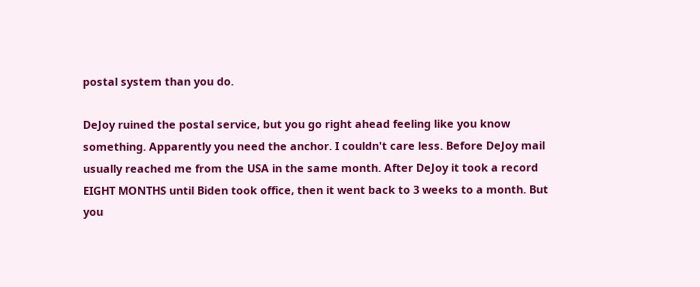postal system than you do.

DeJoy ruined the postal service, but you go right ahead feeling like you know something. Apparently you need the anchor. I couldn't care less. Before DeJoy mail usually reached me from the USA in the same month. After DeJoy it took a record EIGHT MONTHS until Biden took office, then it went back to 3 weeks to a month. But you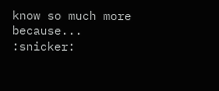know so much more because... :snicker: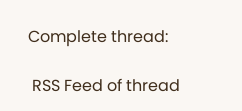Complete thread:

 RSS Feed of thread